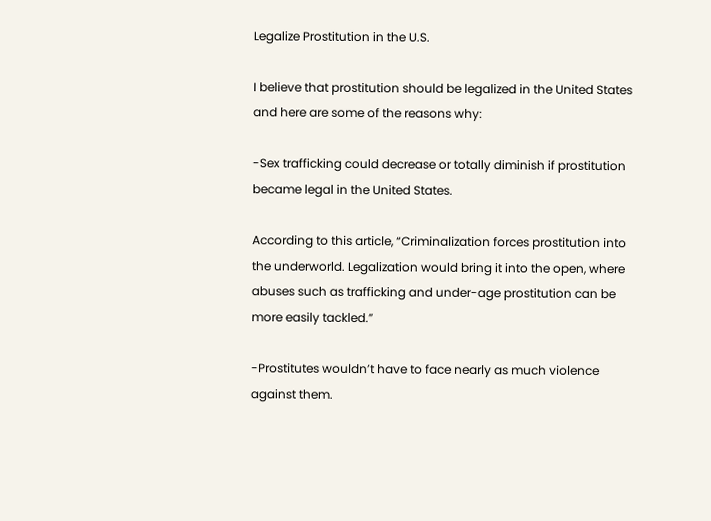Legalize Prostitution in the U.S.

I believe that prostitution should be legalized in the United States and here are some of the reasons why:

-Sex trafficking could decrease or totally diminish if prostitution became legal in the United States.

According to this article, “Criminalization forces prostitution into the underworld. Legalization would bring it into the open, where abuses such as trafficking and under-age prostitution can be more easily tackled.”

-Prostitutes wouldn’t have to face nearly as much violence against them.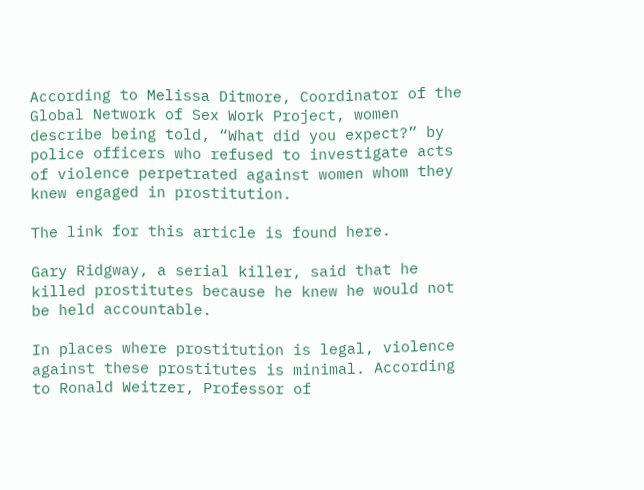According to Melissa Ditmore, Coordinator of the Global Network of Sex Work Project, women describe being told, “What did you expect?” by police officers who refused to investigate acts of violence perpetrated against women whom they knew engaged in prostitution.

The link for this article is found here.

Gary Ridgway, a serial killer, said that he killed prostitutes because he knew he would not be held accountable.

In places where prostitution is legal, violence against these prostitutes is minimal. According to Ronald Weitzer, Professor of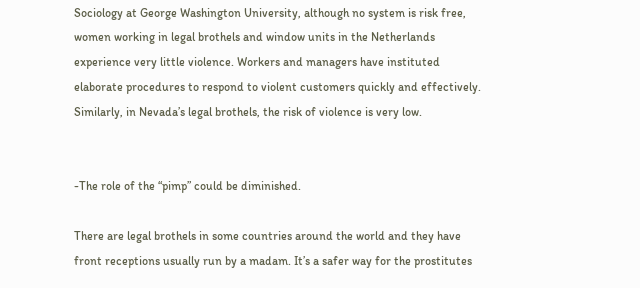Sociology at George Washington University, although no system is risk free, women working in legal brothels and window units in the Netherlands experience very little violence. Workers and managers have instituted elaborate procedures to respond to violent customers quickly and effectively. Similarly, in Nevada’s legal brothels, the risk of violence is very low.


-The role of the “pimp” could be diminished.

There are legal brothels in some countries around the world and they have front receptions usually run by a madam. It’s a safer way for the prostitutes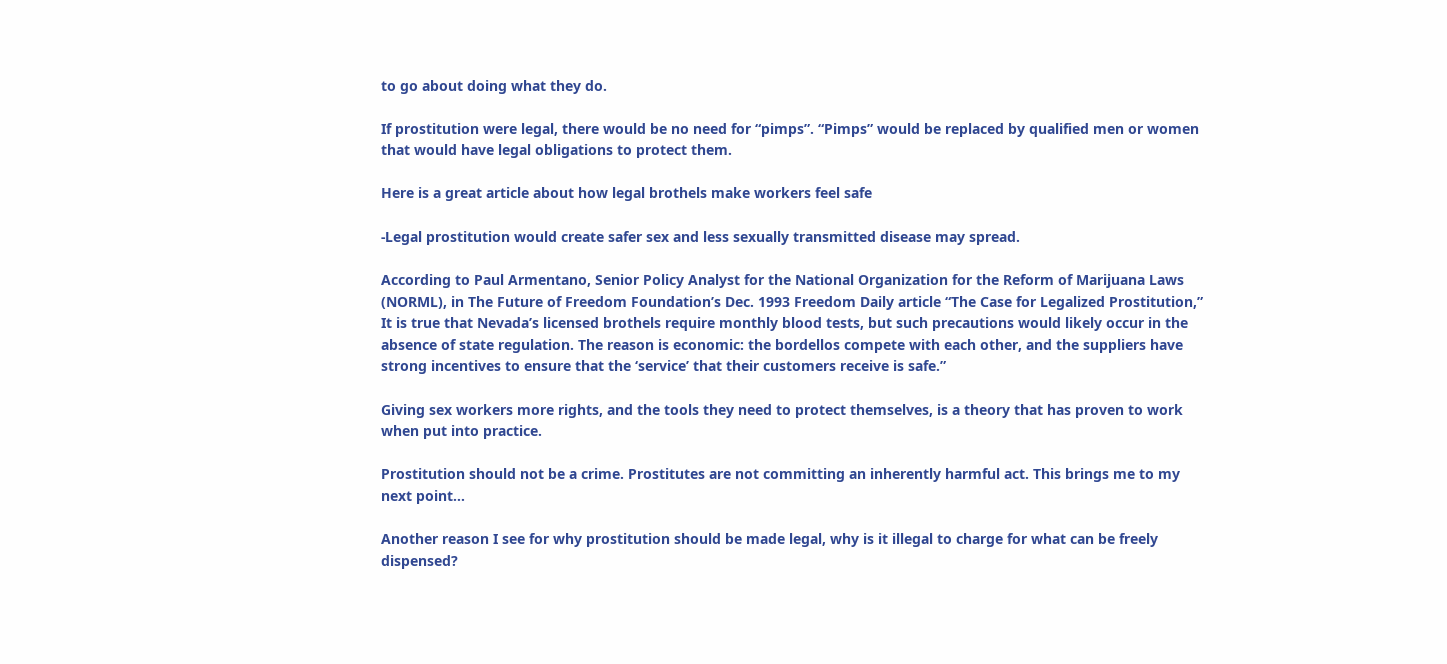to go about doing what they do.

If prostitution were legal, there would be no need for “pimps”. “Pimps” would be replaced by qualified men or women that would have legal obligations to protect them.

Here is a great article about how legal brothels make workers feel safe

-Legal prostitution would create safer sex and less sexually transmitted disease may spread.

According to Paul Armentano, Senior Policy Analyst for the National Organization for the Reform of Marijuana Laws (NORML), in The Future of Freedom Foundation’s Dec. 1993 Freedom Daily article “The Case for Legalized Prostitution,” It is true that Nevada’s licensed brothels require monthly blood tests, but such precautions would likely occur in the absence of state regulation. The reason is economic: the bordellos compete with each other, and the suppliers have strong incentives to ensure that the ‘service’ that their customers receive is safe.”

Giving sex workers more rights, and the tools they need to protect themselves, is a theory that has proven to work when put into practice.

Prostitution should not be a crime. Prostitutes are not committing an inherently harmful act. This brings me to my next point…

Another reason I see for why prostitution should be made legal, why is it illegal to charge for what can be freely dispensed?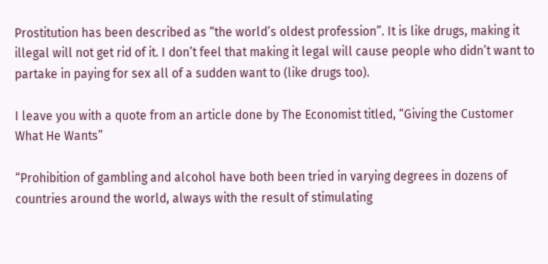Prostitution has been described as “the world’s oldest profession”. It is like drugs, making it illegal will not get rid of it. I don’t feel that making it legal will cause people who didn’t want to partake in paying for sex all of a sudden want to (like drugs too).

I leave you with a quote from an article done by The Economist titled, “Giving the Customer What He Wants”

“Prohibition of gambling and alcohol have both been tried in varying degrees in dozens of countries around the world, always with the result of stimulating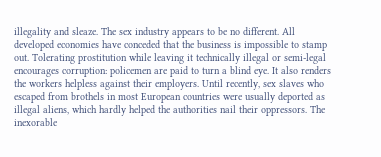illegality and sleaze. The sex industry appears to be no different. All developed economies have conceded that the business is impossible to stamp out. Tolerating prostitution while leaving it technically illegal or semi-legal encourages corruption: policemen are paid to turn a blind eye. It also renders the workers helpless against their employers. Until recently, sex slaves who escaped from brothels in most European countries were usually deported as illegal aliens, which hardly helped the authorities nail their oppressors. The inexorable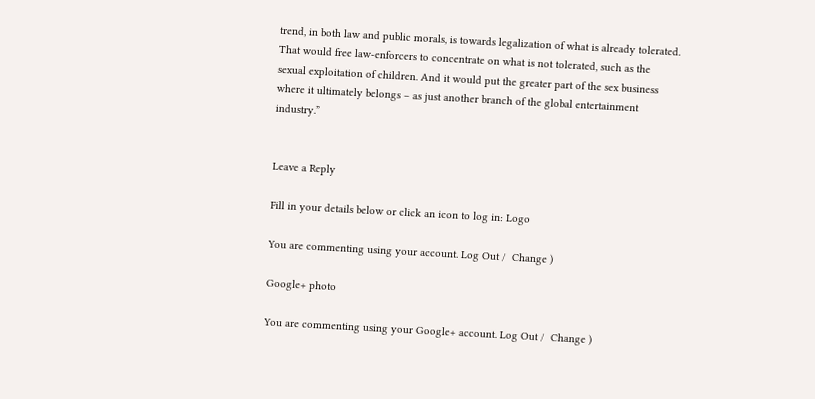trend, in both law and public morals, is towards legalization of what is already tolerated. That would free law-enforcers to concentrate on what is not tolerated, such as the sexual exploitation of children. And it would put the greater part of the sex business where it ultimately belongs – as just another branch of the global entertainment industry.”


Leave a Reply

Fill in your details below or click an icon to log in: Logo

You are commenting using your account. Log Out /  Change )

Google+ photo

You are commenting using your Google+ account. Log Out /  Change )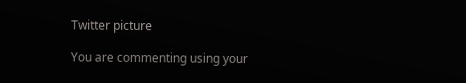Twitter picture

You are commenting using your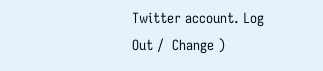Twitter account. Log Out /  Change )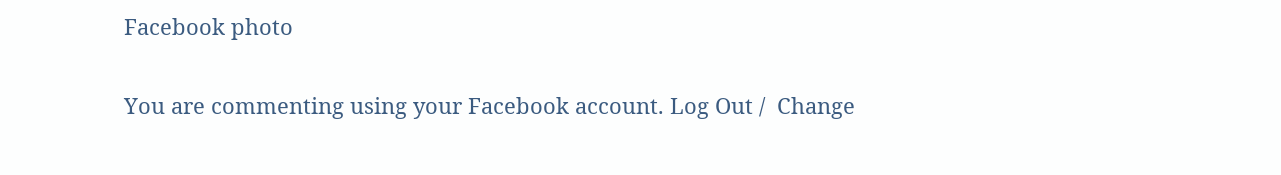Facebook photo

You are commenting using your Facebook account. Log Out /  Change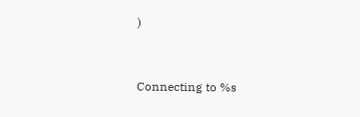)


Connecting to %s